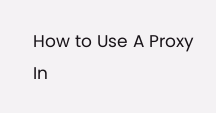How to Use A Proxy In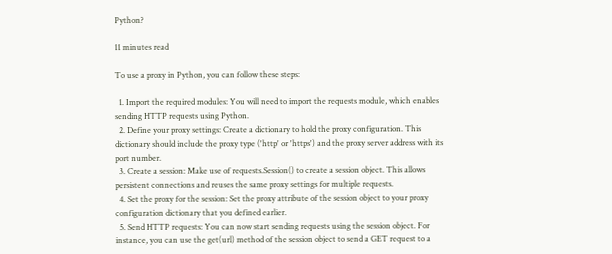Python?

11 minutes read

To use a proxy in Python, you can follow these steps:

  1. Import the required modules: You will need to import the requests module, which enables sending HTTP requests using Python.
  2. Define your proxy settings: Create a dictionary to hold the proxy configuration. This dictionary should include the proxy type ('http' or 'https') and the proxy server address with its port number.
  3. Create a session: Make use of requests.Session() to create a session object. This allows persistent connections and reuses the same proxy settings for multiple requests.
  4. Set the proxy for the session: Set the proxy attribute of the session object to your proxy configuration dictionary that you defined earlier.
  5. Send HTTP requests: You can now start sending requests using the session object. For instance, you can use the get(url) method of the session object to send a GET request to a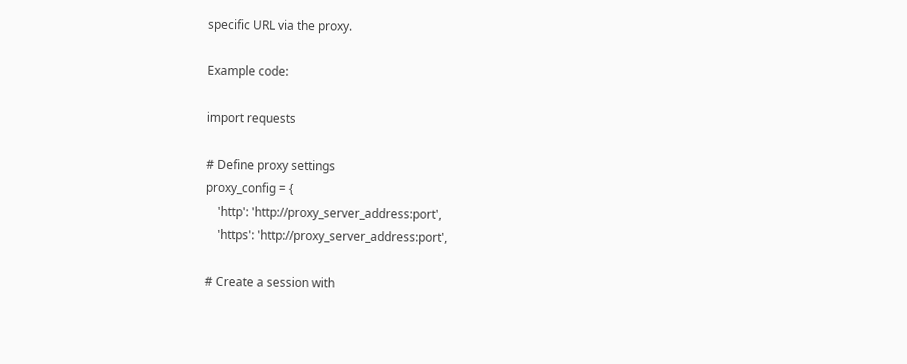specific URL via the proxy.

Example code:

import requests

# Define proxy settings
proxy_config = {
    'http': 'http://proxy_server_address:port',
    'https': 'http://proxy_server_address:port',

# Create a session with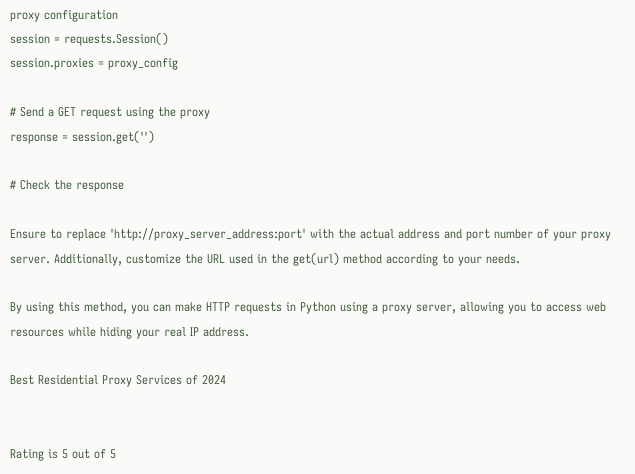proxy configuration
session = requests.Session()
session.proxies = proxy_config

# Send a GET request using the proxy
response = session.get('')

# Check the response

Ensure to replace 'http://proxy_server_address:port' with the actual address and port number of your proxy server. Additionally, customize the URL used in the get(url) method according to your needs.

By using this method, you can make HTTP requests in Python using a proxy server, allowing you to access web resources while hiding your real IP address.

Best Residential Proxy Services of 2024


Rating is 5 out of 5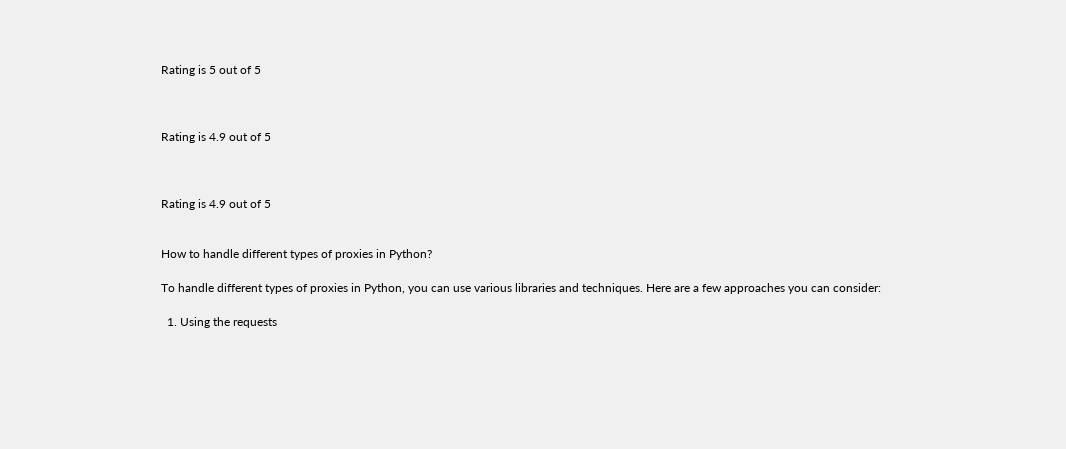Rating is 5 out of 5



Rating is 4.9 out of 5



Rating is 4.9 out of 5


How to handle different types of proxies in Python?

To handle different types of proxies in Python, you can use various libraries and techniques. Here are a few approaches you can consider:

  1. Using the requests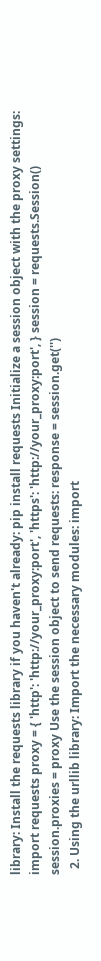library: Install the requests library if you haven't already: pip install requests Initialize a session object with the proxy settings: import requests proxy = { 'http': 'http://your_proxy:port', 'https': 'http://your_proxy:port', } session = requests.Session() session.proxies = proxy Use the session object to send requests: response = session.get('')
  2. Using the urllib library: Import the necessary modules: import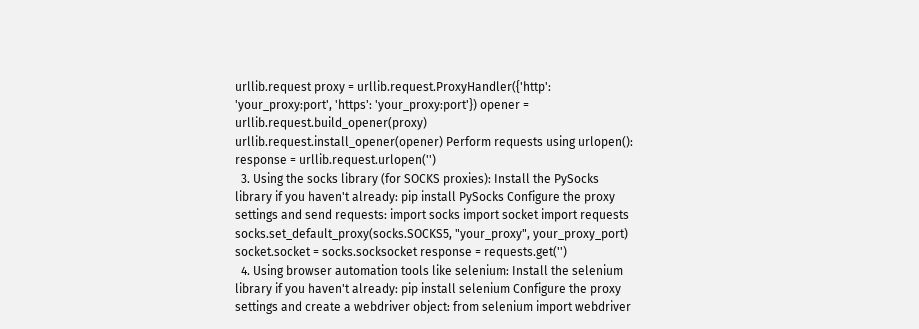urllib.request proxy = urllib.request.ProxyHandler({'http': 'your_proxy:port', 'https': 'your_proxy:port'}) opener = urllib.request.build_opener(proxy) urllib.request.install_opener(opener) Perform requests using urlopen(): response = urllib.request.urlopen('')
  3. Using the socks library (for SOCKS proxies): Install the PySocks library if you haven't already: pip install PySocks Configure the proxy settings and send requests: import socks import socket import requests socks.set_default_proxy(socks.SOCKS5, "your_proxy", your_proxy_port) socket.socket = socks.socksocket response = requests.get('')
  4. Using browser automation tools like selenium: Install the selenium library if you haven't already: pip install selenium Configure the proxy settings and create a webdriver object: from selenium import webdriver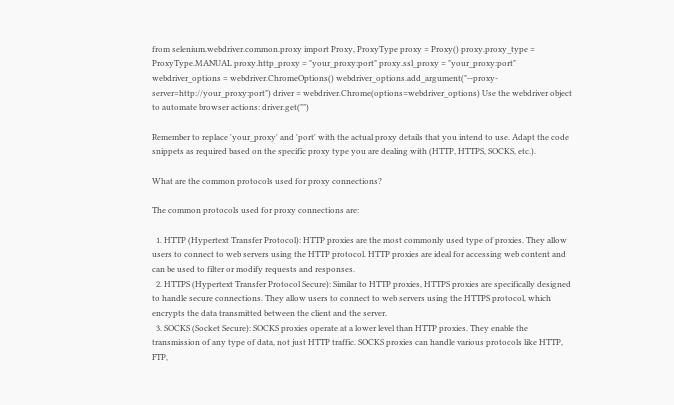from selenium.webdriver.common.proxy import Proxy, ProxyType proxy = Proxy() proxy.proxy_type = ProxyType.MANUAL proxy.http_proxy = "your_proxy:port" proxy.ssl_proxy = "your_proxy:port" webdriver_options = webdriver.ChromeOptions() webdriver_options.add_argument("--proxy-server=http://your_proxy:port") driver = webdriver.Chrome(options=webdriver_options) Use the webdriver object to automate browser actions: driver.get("")

Remember to replace 'your_proxy' and 'port' with the actual proxy details that you intend to use. Adapt the code snippets as required based on the specific proxy type you are dealing with (HTTP, HTTPS, SOCKS, etc.).

What are the common protocols used for proxy connections?

The common protocols used for proxy connections are:

  1. HTTP (Hypertext Transfer Protocol): HTTP proxies are the most commonly used type of proxies. They allow users to connect to web servers using the HTTP protocol. HTTP proxies are ideal for accessing web content and can be used to filter or modify requests and responses.
  2. HTTPS (Hypertext Transfer Protocol Secure): Similar to HTTP proxies, HTTPS proxies are specifically designed to handle secure connections. They allow users to connect to web servers using the HTTPS protocol, which encrypts the data transmitted between the client and the server.
  3. SOCKS (Socket Secure): SOCKS proxies operate at a lower level than HTTP proxies. They enable the transmission of any type of data, not just HTTP traffic. SOCKS proxies can handle various protocols like HTTP, FTP,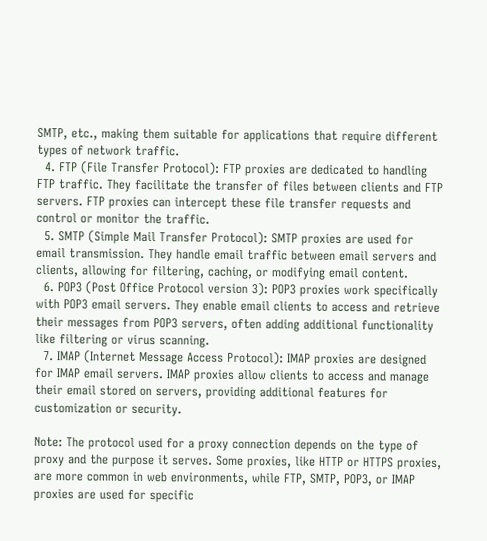SMTP, etc., making them suitable for applications that require different types of network traffic.
  4. FTP (File Transfer Protocol): FTP proxies are dedicated to handling FTP traffic. They facilitate the transfer of files between clients and FTP servers. FTP proxies can intercept these file transfer requests and control or monitor the traffic.
  5. SMTP (Simple Mail Transfer Protocol): SMTP proxies are used for email transmission. They handle email traffic between email servers and clients, allowing for filtering, caching, or modifying email content.
  6. POP3 (Post Office Protocol version 3): POP3 proxies work specifically with POP3 email servers. They enable email clients to access and retrieve their messages from POP3 servers, often adding additional functionality like filtering or virus scanning.
  7. IMAP (Internet Message Access Protocol): IMAP proxies are designed for IMAP email servers. IMAP proxies allow clients to access and manage their email stored on servers, providing additional features for customization or security.

Note: The protocol used for a proxy connection depends on the type of proxy and the purpose it serves. Some proxies, like HTTP or HTTPS proxies, are more common in web environments, while FTP, SMTP, POP3, or IMAP proxies are used for specific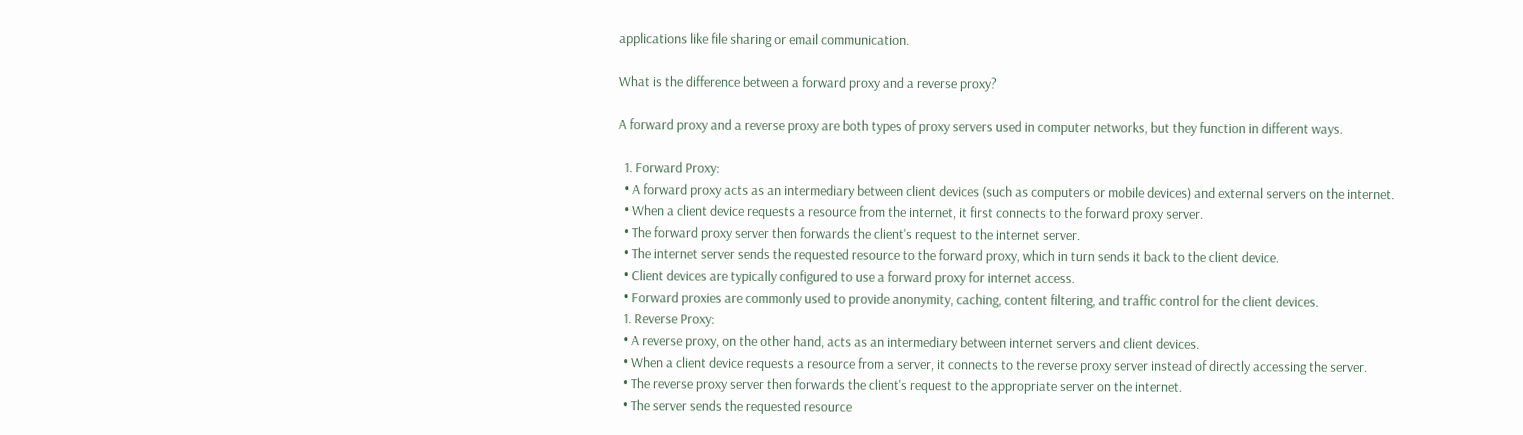applications like file sharing or email communication.

What is the difference between a forward proxy and a reverse proxy?

A forward proxy and a reverse proxy are both types of proxy servers used in computer networks, but they function in different ways.

  1. Forward Proxy:
  • A forward proxy acts as an intermediary between client devices (such as computers or mobile devices) and external servers on the internet.
  • When a client device requests a resource from the internet, it first connects to the forward proxy server.
  • The forward proxy server then forwards the client's request to the internet server.
  • The internet server sends the requested resource to the forward proxy, which in turn sends it back to the client device.
  • Client devices are typically configured to use a forward proxy for internet access.
  • Forward proxies are commonly used to provide anonymity, caching, content filtering, and traffic control for the client devices.
  1. Reverse Proxy:
  • A reverse proxy, on the other hand, acts as an intermediary between internet servers and client devices.
  • When a client device requests a resource from a server, it connects to the reverse proxy server instead of directly accessing the server.
  • The reverse proxy server then forwards the client's request to the appropriate server on the internet.
  • The server sends the requested resource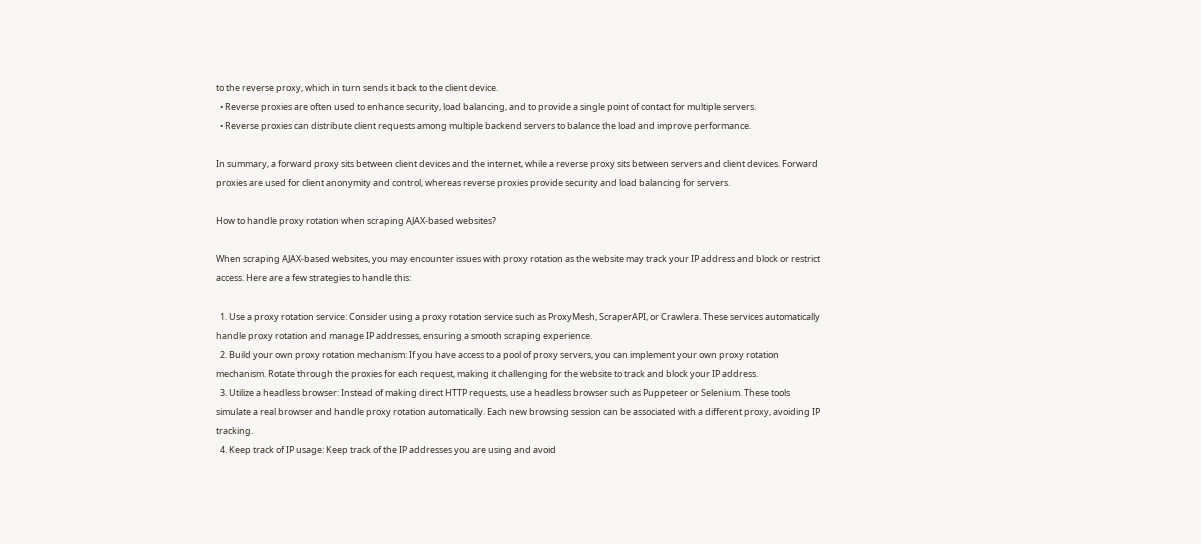to the reverse proxy, which in turn sends it back to the client device.
  • Reverse proxies are often used to enhance security, load balancing, and to provide a single point of contact for multiple servers.
  • Reverse proxies can distribute client requests among multiple backend servers to balance the load and improve performance.

In summary, a forward proxy sits between client devices and the internet, while a reverse proxy sits between servers and client devices. Forward proxies are used for client anonymity and control, whereas reverse proxies provide security and load balancing for servers.

How to handle proxy rotation when scraping AJAX-based websites?

When scraping AJAX-based websites, you may encounter issues with proxy rotation as the website may track your IP address and block or restrict access. Here are a few strategies to handle this:

  1. Use a proxy rotation service: Consider using a proxy rotation service such as ProxyMesh, ScraperAPI, or Crawlera. These services automatically handle proxy rotation and manage IP addresses, ensuring a smooth scraping experience.
  2. Build your own proxy rotation mechanism: If you have access to a pool of proxy servers, you can implement your own proxy rotation mechanism. Rotate through the proxies for each request, making it challenging for the website to track and block your IP address.
  3. Utilize a headless browser: Instead of making direct HTTP requests, use a headless browser such as Puppeteer or Selenium. These tools simulate a real browser and handle proxy rotation automatically. Each new browsing session can be associated with a different proxy, avoiding IP tracking.
  4. Keep track of IP usage: Keep track of the IP addresses you are using and avoid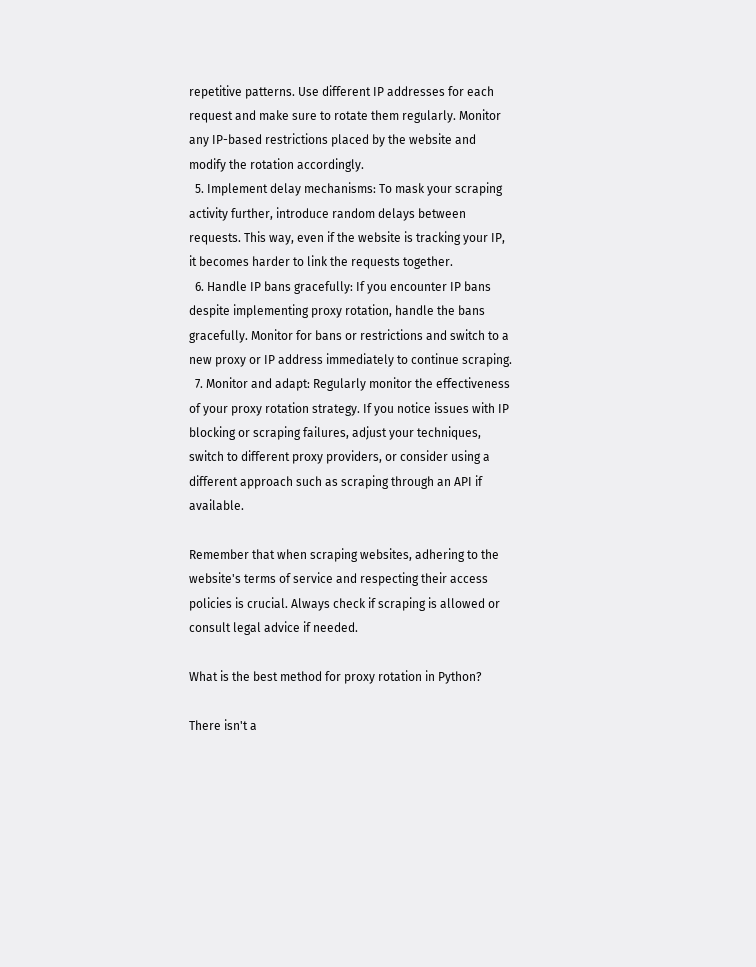repetitive patterns. Use different IP addresses for each request and make sure to rotate them regularly. Monitor any IP-based restrictions placed by the website and modify the rotation accordingly.
  5. Implement delay mechanisms: To mask your scraping activity further, introduce random delays between requests. This way, even if the website is tracking your IP, it becomes harder to link the requests together.
  6. Handle IP bans gracefully: If you encounter IP bans despite implementing proxy rotation, handle the bans gracefully. Monitor for bans or restrictions and switch to a new proxy or IP address immediately to continue scraping.
  7. Monitor and adapt: Regularly monitor the effectiveness of your proxy rotation strategy. If you notice issues with IP blocking or scraping failures, adjust your techniques, switch to different proxy providers, or consider using a different approach such as scraping through an API if available.

Remember that when scraping websites, adhering to the website's terms of service and respecting their access policies is crucial. Always check if scraping is allowed or consult legal advice if needed.

What is the best method for proxy rotation in Python?

There isn't a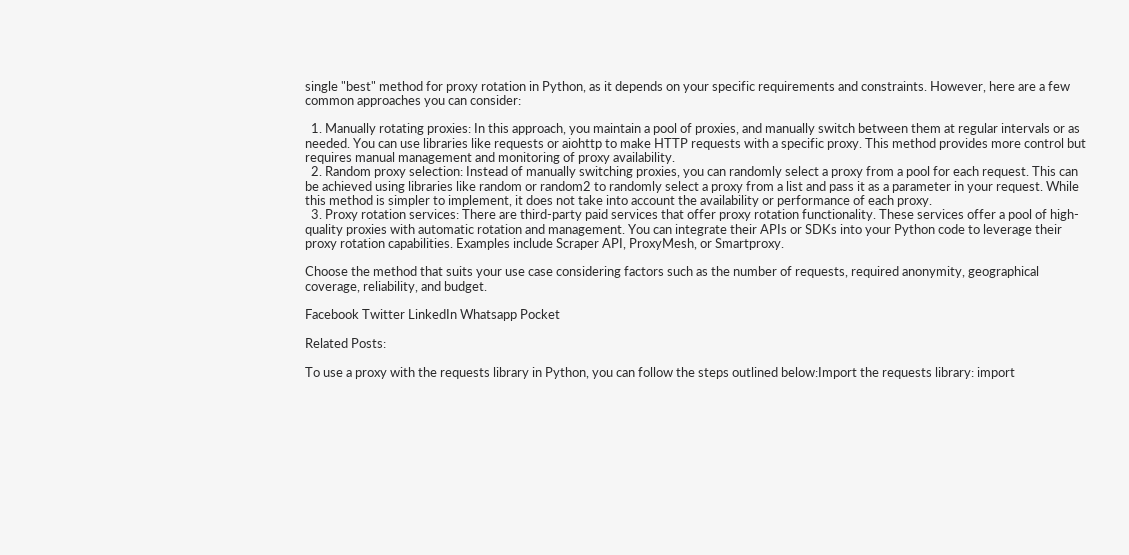single "best" method for proxy rotation in Python, as it depends on your specific requirements and constraints. However, here are a few common approaches you can consider:

  1. Manually rotating proxies: In this approach, you maintain a pool of proxies, and manually switch between them at regular intervals or as needed. You can use libraries like requests or aiohttp to make HTTP requests with a specific proxy. This method provides more control but requires manual management and monitoring of proxy availability.
  2. Random proxy selection: Instead of manually switching proxies, you can randomly select a proxy from a pool for each request. This can be achieved using libraries like random or random2 to randomly select a proxy from a list and pass it as a parameter in your request. While this method is simpler to implement, it does not take into account the availability or performance of each proxy.
  3. Proxy rotation services: There are third-party paid services that offer proxy rotation functionality. These services offer a pool of high-quality proxies with automatic rotation and management. You can integrate their APIs or SDKs into your Python code to leverage their proxy rotation capabilities. Examples include Scraper API, ProxyMesh, or Smartproxy.

Choose the method that suits your use case considering factors such as the number of requests, required anonymity, geographical coverage, reliability, and budget.

Facebook Twitter LinkedIn Whatsapp Pocket

Related Posts:

To use a proxy with the requests library in Python, you can follow the steps outlined below:Import the requests library: import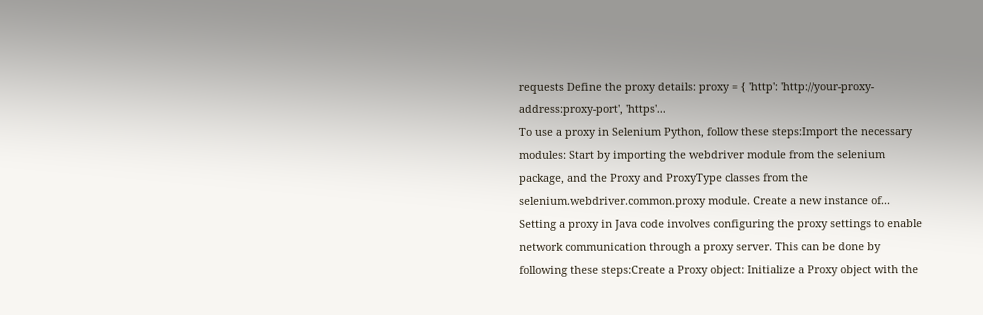requests Define the proxy details: proxy = { 'http': 'http://your-proxy-address:proxy-port', 'https'...
To use a proxy in Selenium Python, follow these steps:Import the necessary modules: Start by importing the webdriver module from the selenium package, and the Proxy and ProxyType classes from the selenium.webdriver.common.proxy module. Create a new instance of...
Setting a proxy in Java code involves configuring the proxy settings to enable network communication through a proxy server. This can be done by following these steps:Create a Proxy object: Initialize a Proxy object with the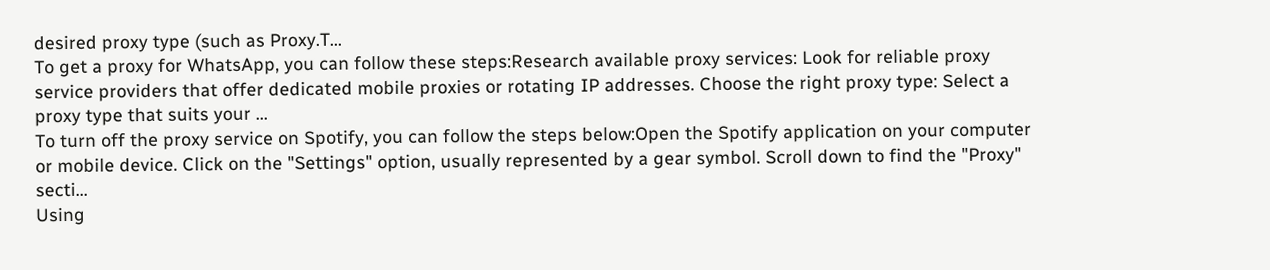desired proxy type (such as Proxy.T...
To get a proxy for WhatsApp, you can follow these steps:Research available proxy services: Look for reliable proxy service providers that offer dedicated mobile proxies or rotating IP addresses. Choose the right proxy type: Select a proxy type that suits your ...
To turn off the proxy service on Spotify, you can follow the steps below:Open the Spotify application on your computer or mobile device. Click on the "Settings" option, usually represented by a gear symbol. Scroll down to find the "Proxy" secti...
Using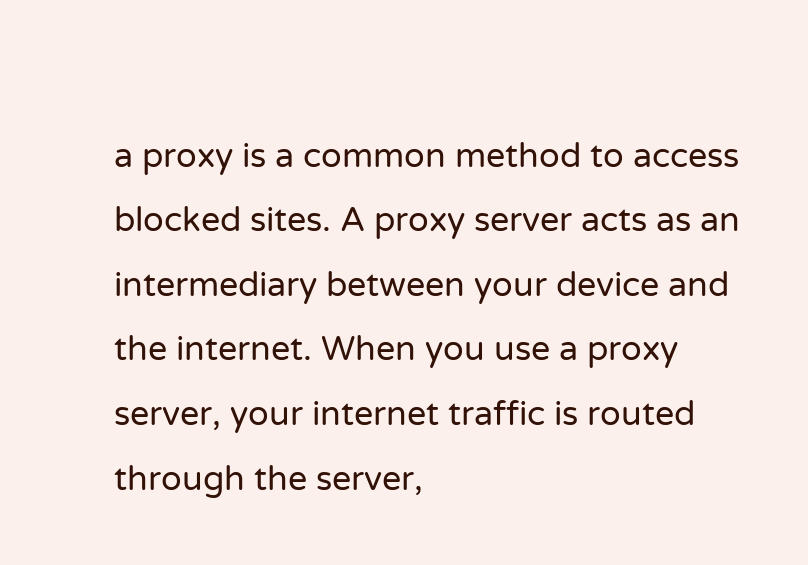a proxy is a common method to access blocked sites. A proxy server acts as an intermediary between your device and the internet. When you use a proxy server, your internet traffic is routed through the server,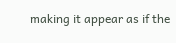making it appear as if the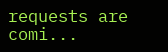requests are comi...